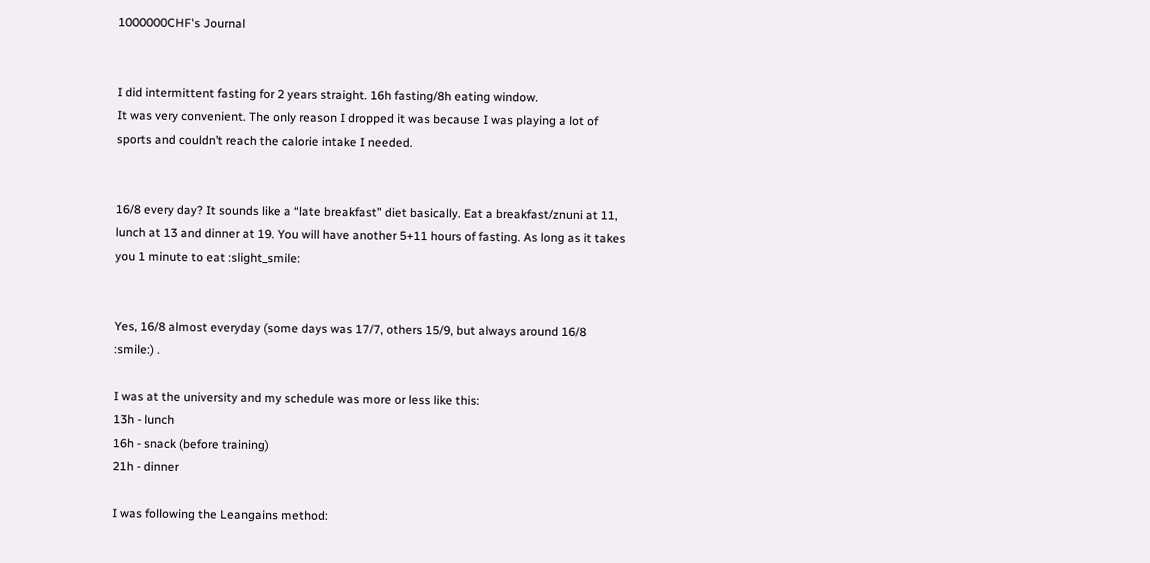1000000CHF's Journal


I did intermittent fasting for 2 years straight. 16h fasting/8h eating window.
It was very convenient. The only reason I dropped it was because I was playing a lot of sports and couldn’t reach the calorie intake I needed.


16/8 every day? It sounds like a “late breakfast” diet basically. Eat a breakfast/znuni at 11, lunch at 13 and dinner at 19. You will have another 5+11 hours of fasting. As long as it takes you 1 minute to eat :slight_smile:


Yes, 16/8 almost everyday (some days was 17/7, others 15/9, but always around 16/8 :smile:) .

I was at the university and my schedule was more or less like this:
13h - lunch
16h - snack (before training)
21h - dinner

I was following the Leangains method: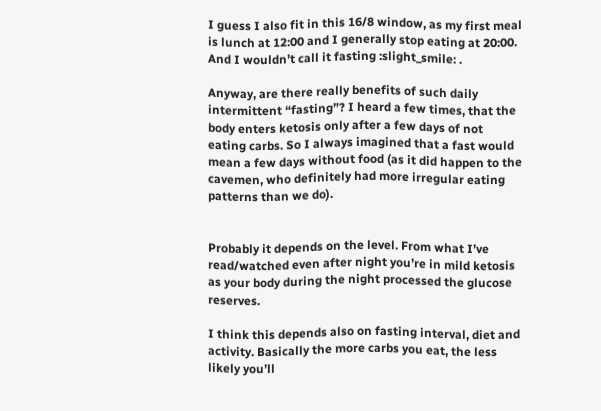I guess I also fit in this 16/8 window, as my first meal is lunch at 12:00 and I generally stop eating at 20:00. And I wouldn’t call it fasting :slight_smile: .

Anyway, are there really benefits of such daily intermittent “fasting”? I heard a few times, that the body enters ketosis only after a few days of not eating carbs. So I always imagined that a fast would mean a few days without food (as it did happen to the cavemen, who definitely had more irregular eating patterns than we do).


Probably it depends on the level. From what I’ve read/watched even after night you’re in mild ketosis as your body during the night processed the glucose reserves.

I think this depends also on fasting interval, diet and activity. Basically the more carbs you eat, the less likely you’ll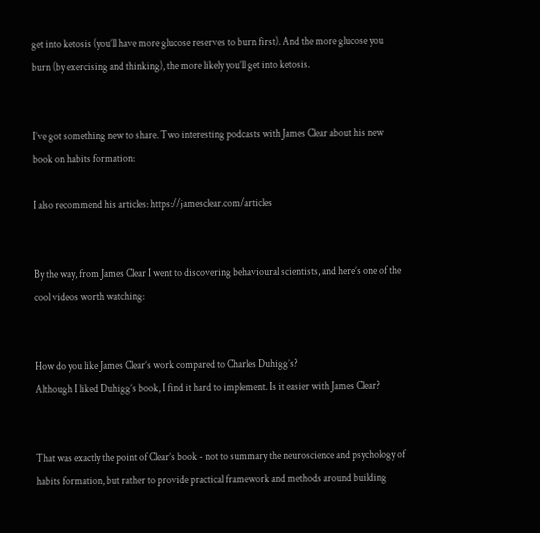get into ketosis (you’ll have more glucose reserves to burn first). And the more glucose you burn (by exercising and thinking), the more likely you’ll get into ketosis.


I’ve got something new to share. Two interesting podcasts with James Clear about his new book on habits formation:

I also recommend his articles: https://jamesclear.com/articles


By the way, from James Clear I went to discovering behavioural scientists, and here’s one of the cool videos worth watching:


How do you like James Clear’s work compared to Charles Duhigg’s?
Although I liked Duhigg’s book, I find it hard to implement. Is it easier with James Clear?


That was exactly the point of Clear’s book - not to summary the neuroscience and psychology of habits formation, but rather to provide practical framework and methods around building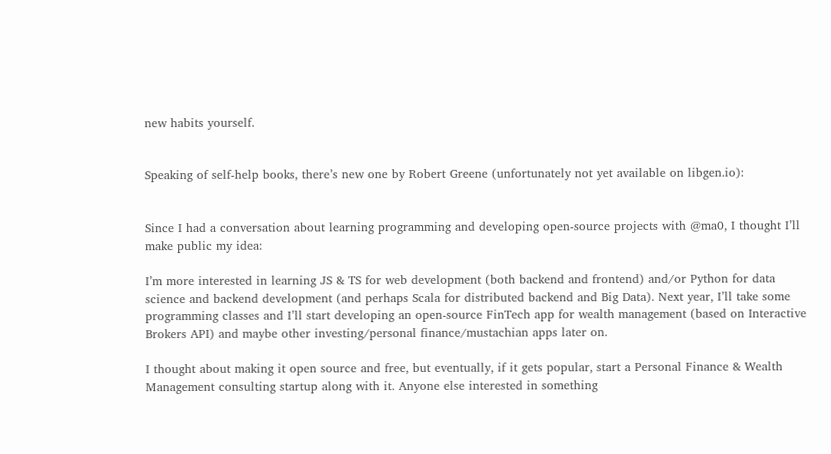new habits yourself.


Speaking of self-help books, there’s new one by Robert Greene (unfortunately not yet available on libgen.io):


Since I had a conversation about learning programming and developing open-source projects with @ma0, I thought I’ll make public my idea:

I’m more interested in learning JS & TS for web development (both backend and frontend) and/or Python for data science and backend development (and perhaps Scala for distributed backend and Big Data). Next year, I’ll take some programming classes and I’ll start developing an open-source FinTech app for wealth management (based on Interactive Brokers API) and maybe other investing/personal finance/mustachian apps later on.

I thought about making it open source and free, but eventually, if it gets popular, start a Personal Finance & Wealth Management consulting startup along with it. Anyone else interested in something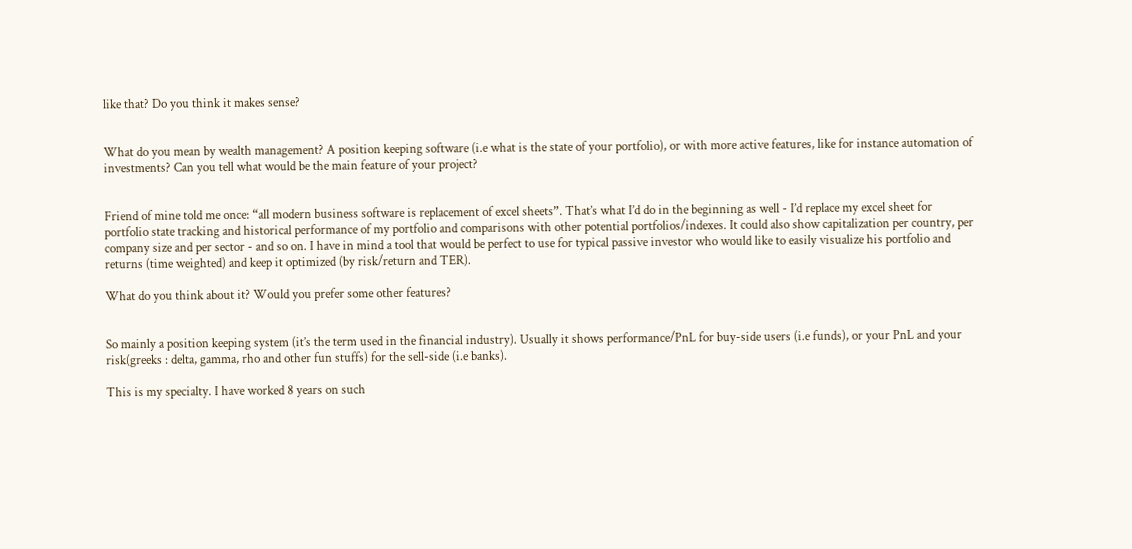like that? Do you think it makes sense?


What do you mean by wealth management? A position keeping software (i.e what is the state of your portfolio), or with more active features, like for instance automation of investments? Can you tell what would be the main feature of your project?


Friend of mine told me once: “all modern business software is replacement of excel sheets”. That’s what I’d do in the beginning as well - I’d replace my excel sheet for portfolio state tracking and historical performance of my portfolio and comparisons with other potential portfolios/indexes. It could also show capitalization per country, per company size and per sector - and so on. I have in mind a tool that would be perfect to use for typical passive investor who would like to easily visualize his portfolio and returns (time weighted) and keep it optimized (by risk/return and TER).

What do you think about it? Would you prefer some other features?


So mainly a position keeping system (it’s the term used in the financial industry). Usually it shows performance/PnL for buy-side users (i.e funds), or your PnL and your risk(greeks : delta, gamma, rho and other fun stuffs) for the sell-side (i.e banks).

This is my specialty. I have worked 8 years on such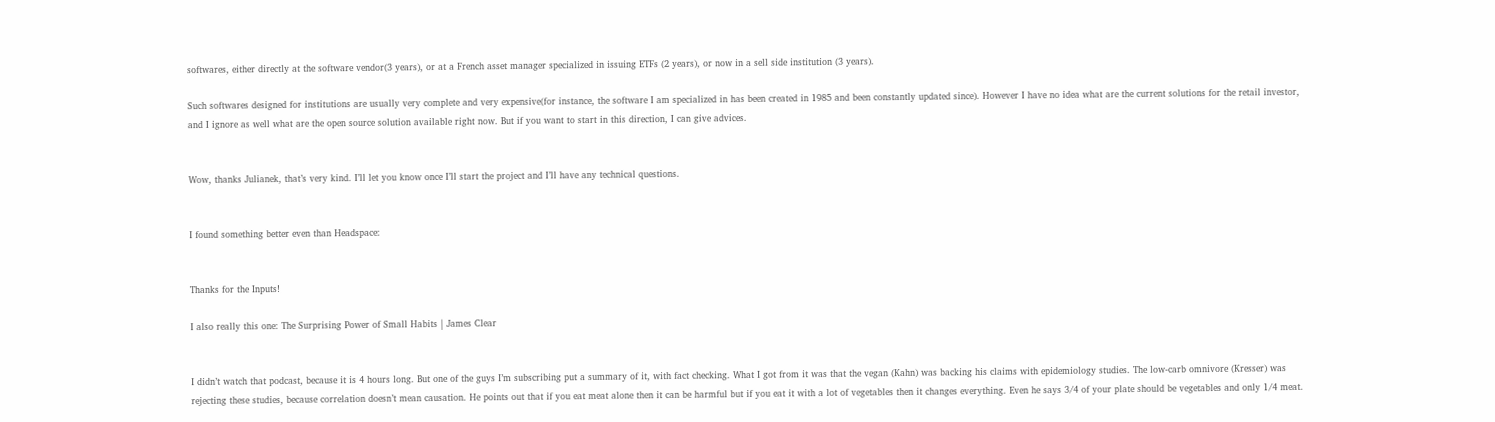softwares, either directly at the software vendor(3 years), or at a French asset manager specialized in issuing ETFs (2 years), or now in a sell side institution (3 years).

Such softwares designed for institutions are usually very complete and very expensive(for instance, the software I am specialized in has been created in 1985 and been constantly updated since). However I have no idea what are the current solutions for the retail investor, and I ignore as well what are the open source solution available right now. But if you want to start in this direction, I can give advices.


Wow, thanks Julianek, that’s very kind. I’ll let you know once I’ll start the project and I’ll have any technical questions.


I found something better even than Headspace:


Thanks for the Inputs!

I also really this one: The Surprising Power of Small Habits | James Clear


I didn’t watch that podcast, because it is 4 hours long. But one of the guys I’m subscribing put a summary of it, with fact checking. What I got from it was that the vegan (Kahn) was backing his claims with epidemiology studies. The low-carb omnivore (Kresser) was rejecting these studies, because correlation doesn’t mean causation. He points out that if you eat meat alone then it can be harmful but if you eat it with a lot of vegetables then it changes everything. Even he says 3/4 of your plate should be vegetables and only 1/4 meat.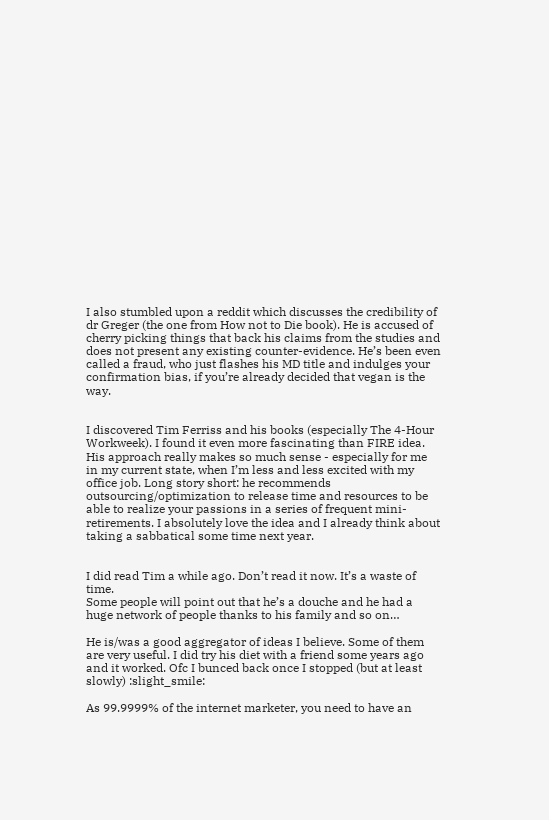I also stumbled upon a reddit which discusses the credibility of dr Greger (the one from How not to Die book). He is accused of cherry picking things that back his claims from the studies and does not present any existing counter-evidence. He’s been even called a fraud, who just flashes his MD title and indulges your confirmation bias, if you’re already decided that vegan is the way.


I discovered Tim Ferriss and his books (especially The 4-Hour Workweek). I found it even more fascinating than FIRE idea. His approach really makes so much sense - especially for me in my current state, when I’m less and less excited with my office job. Long story short: he recommends outsourcing/optimization to release time and resources to be able to realize your passions in a series of frequent mini-retirements. I absolutely love the idea and I already think about taking a sabbatical some time next year.


I did read Tim a while ago. Don’t read it now. It’s a waste of time.
Some people will point out that he’s a douche and he had a huge network of people thanks to his family and so on…

He is/was a good aggregator of ideas I believe. Some of them are very useful. I did try his diet with a friend some years ago and it worked. Ofc I bunced back once I stopped (but at least slowly) :slight_smile:

As 99.9999% of the internet marketer, you need to have an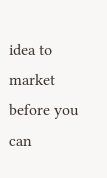idea to market before you can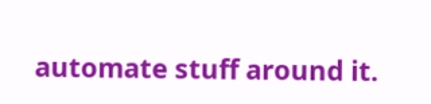automate stuff around it.